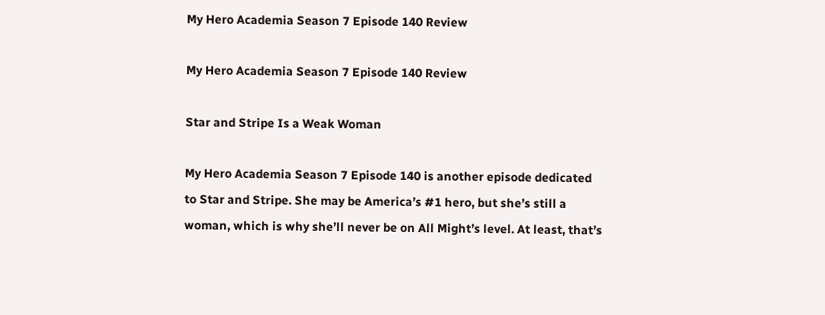My Hero Academia Season 7 Episode 140 Review

My Hero Academia Season 7 Episode 140 Review

Star and Stripe Is a Weak Woman

My Hero Academia Season 7 Episode 140 is another episode dedicated to Star and Stripe. She may be America’s #1 hero, but she’s still a woman, which is why she’ll never be on All Might’s level. At least, that’s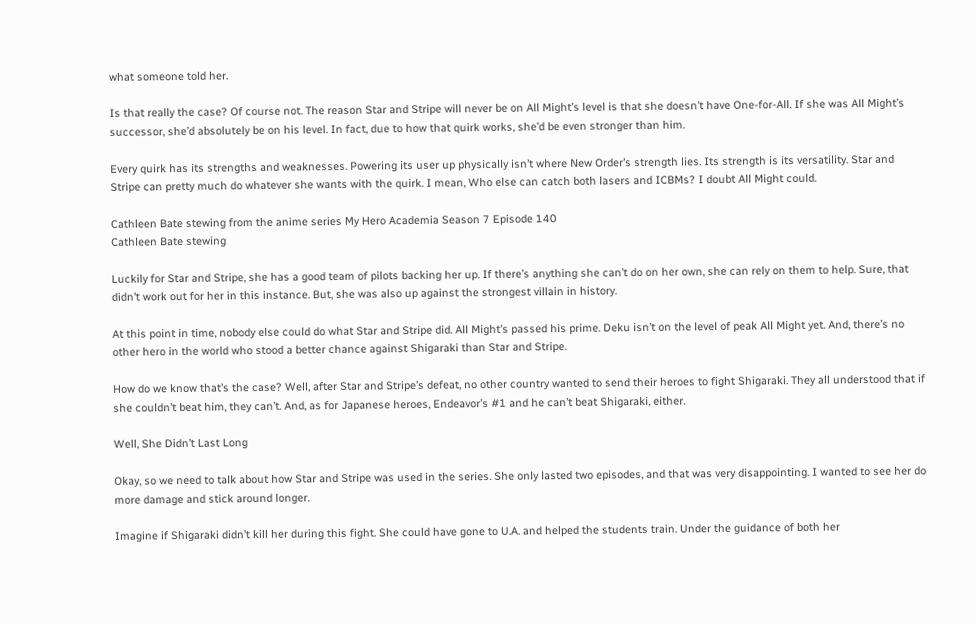what someone told her.

Is that really the case? Of course not. The reason Star and Stripe will never be on All Might’s level is that she doesn’t have One-for-All. If she was All Might’s successor, she’d absolutely be on his level. In fact, due to how that quirk works, she’d be even stronger than him.

Every quirk has its strengths and weaknesses. Powering its user up physically isn’t where New Order’s strength lies. Its strength is its versatility. Star and Stripe can pretty much do whatever she wants with the quirk. I mean, Who else can catch both lasers and ICBMs? I doubt All Might could.

Cathleen Bate stewing from the anime series My Hero Academia Season 7 Episode 140
Cathleen Bate stewing

Luckily for Star and Stripe, she has a good team of pilots backing her up. If there’s anything she can’t do on her own, she can rely on them to help. Sure, that didn’t work out for her in this instance. But, she was also up against the strongest villain in history.

At this point in time, nobody else could do what Star and Stripe did. All Might’s passed his prime. Deku isn’t on the level of peak All Might yet. And, there’s no other hero in the world who stood a better chance against Shigaraki than Star and Stripe.

How do we know that’s the case? Well, after Star and Stripe’s defeat, no other country wanted to send their heroes to fight Shigaraki. They all understood that if she couldn’t beat him, they can’t. And, as for Japanese heroes, Endeavor’s #1 and he can’t beat Shigaraki, either.

Well, She Didn’t Last Long

Okay, so we need to talk about how Star and Stripe was used in the series. She only lasted two episodes, and that was very disappointing. I wanted to see her do more damage and stick around longer.

Imagine if Shigaraki didn’t kill her during this fight. She could have gone to U.A. and helped the students train. Under the guidance of both her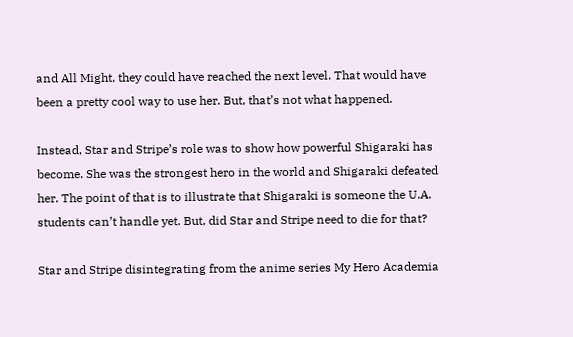and All Might, they could have reached the next level. That would have been a pretty cool way to use her. But, that’s not what happened.

Instead, Star and Stripe’s role was to show how powerful Shigaraki has become. She was the strongest hero in the world and Shigaraki defeated her. The point of that is to illustrate that Shigaraki is someone the U.A. students can’t handle yet. But, did Star and Stripe need to die for that?

Star and Stripe disintegrating from the anime series My Hero Academia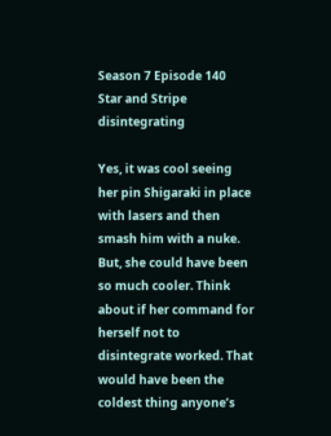Season 7 Episode 140
Star and Stripe disintegrating

Yes, it was cool seeing her pin Shigaraki in place with lasers and then smash him with a nuke. But, she could have been so much cooler. Think about if her command for herself not to disintegrate worked. That would have been the coldest thing anyone’s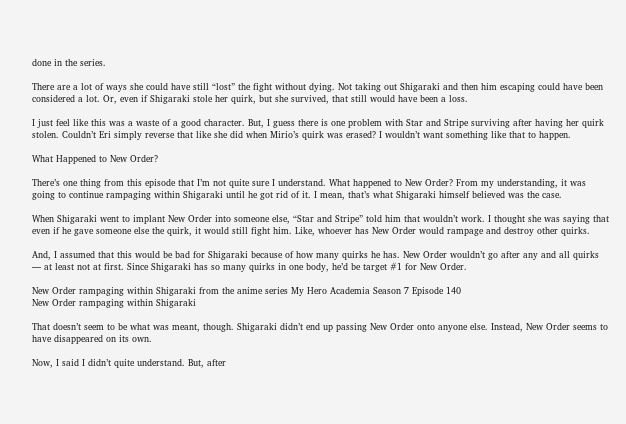done in the series.

There are a lot of ways she could have still “lost” the fight without dying. Not taking out Shigaraki and then him escaping could have been considered a lot. Or, even if Shigaraki stole her quirk, but she survived, that still would have been a loss.

I just feel like this was a waste of a good character. But, I guess there is one problem with Star and Stripe surviving after having her quirk stolen. Couldn’t Eri simply reverse that like she did when Mirio’s quirk was erased? I wouldn’t want something like that to happen.

What Happened to New Order?

There’s one thing from this episode that I’m not quite sure I understand. What happened to New Order? From my understanding, it was going to continue rampaging within Shigaraki until he got rid of it. I mean, that’s what Shigaraki himself believed was the case.

When Shigaraki went to implant New Order into someone else, “Star and Stripe” told him that wouldn’t work. I thought she was saying that even if he gave someone else the quirk, it would still fight him. Like, whoever has New Order would rampage and destroy other quirks.

And, I assumed that this would be bad for Shigaraki because of how many quirks he has. New Order wouldn’t go after any and all quirks — at least not at first. Since Shigaraki has so many quirks in one body, he’d be target #1 for New Order.

New Order rampaging within Shigaraki from the anime series My Hero Academia Season 7 Episode 140
New Order rampaging within Shigaraki

That doesn’t seem to be what was meant, though. Shigaraki didn’t end up passing New Order onto anyone else. Instead, New Order seems to have disappeared on its own.

Now, I said I didn’t quite understand. But, after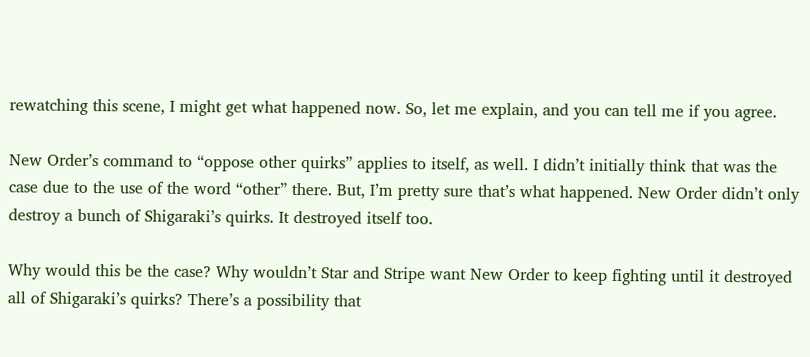rewatching this scene, I might get what happened now. So, let me explain, and you can tell me if you agree.

New Order’s command to “oppose other quirks” applies to itself, as well. I didn’t initially think that was the case due to the use of the word “other” there. But, I’m pretty sure that’s what happened. New Order didn’t only destroy a bunch of Shigaraki’s quirks. It destroyed itself too.

Why would this be the case? Why wouldn’t Star and Stripe want New Order to keep fighting until it destroyed all of Shigaraki’s quirks? There’s a possibility that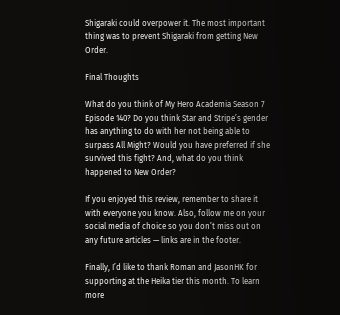Shigaraki could overpower it. The most important thing was to prevent Shigaraki from getting New Order.

Final Thoughts

What do you think of My Hero Academia Season 7 Episode 140? Do you think Star and Stripe’s gender has anything to do with her not being able to surpass All Might? Would you have preferred if she survived this fight? And, what do you think happened to New Order?

If you enjoyed this review, remember to share it with everyone you know. Also, follow me on your social media of choice so you don’t miss out on any future articles — links are in the footer.

Finally, I’d like to thank Roman and JasonHK for supporting at the Heika tier this month. To learn more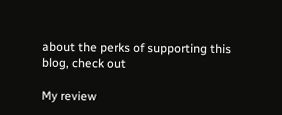about the perks of supporting this blog, check out

My review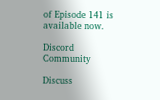of Episode 141 is available now.

Discord Community

Discuss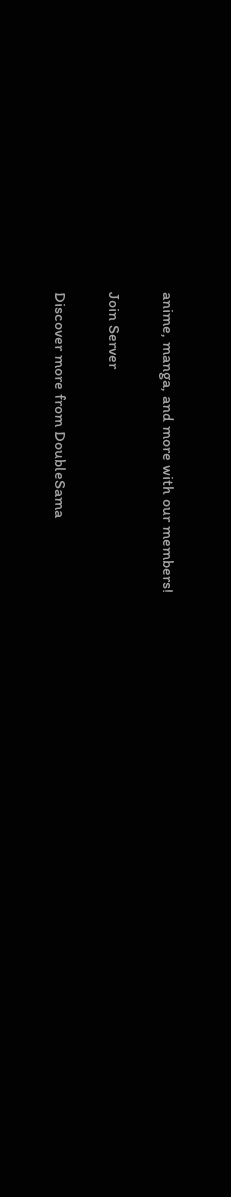anime, manga, and more with our members!

Join Server

Discover more from DoubleSama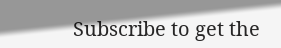Subscribe to get the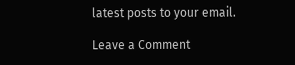latest posts to your email.

Leave a Comment